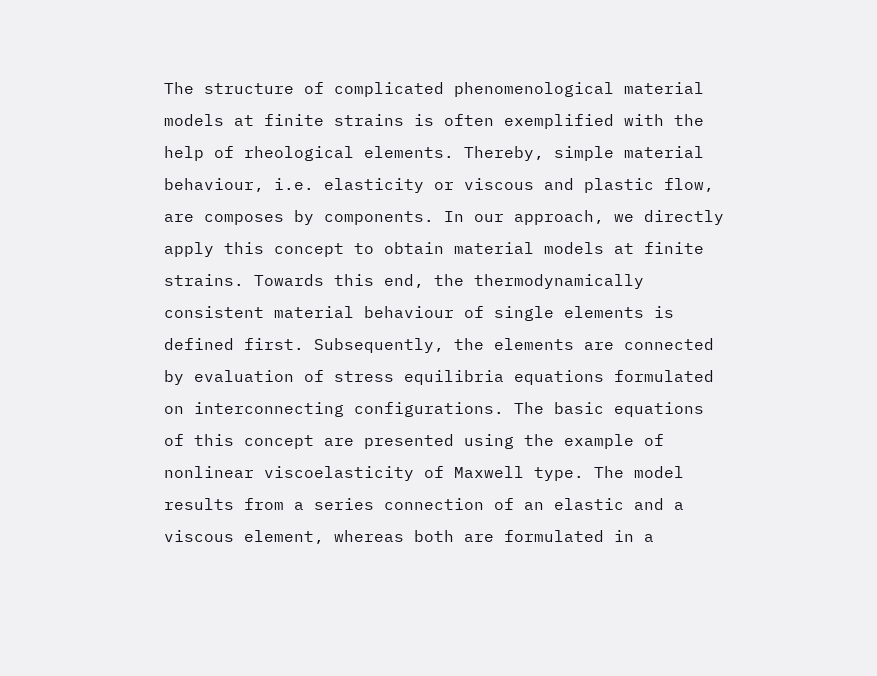The structure of complicated phenomenological material models at finite strains is often exemplified with the help of rheological elements. Thereby, simple material behaviour, i.e. elasticity or viscous and plastic flow, are composes by components. In our approach, we directly apply this concept to obtain material models at finite strains. Towards this end, the thermodynamically consistent material behaviour of single elements is defined first. Subsequently, the elements are connected by evaluation of stress equilibria equations formulated on interconnecting configurations. The basic equations of this concept are presented using the example of nonlinear viscoelasticity of Maxwell type. The model results from a series connection of an elastic and a viscous element, whereas both are formulated in a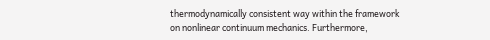thermodynamically consistent way within the framework on nonlinear continuum mechanics. Furthermore,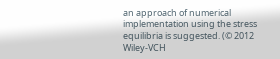an approach of numerical implementation using the stress equilibria is suggested. (© 2012 Wiley-VCH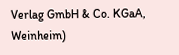Verlag GmbH & Co. KGaA, Weinheim)